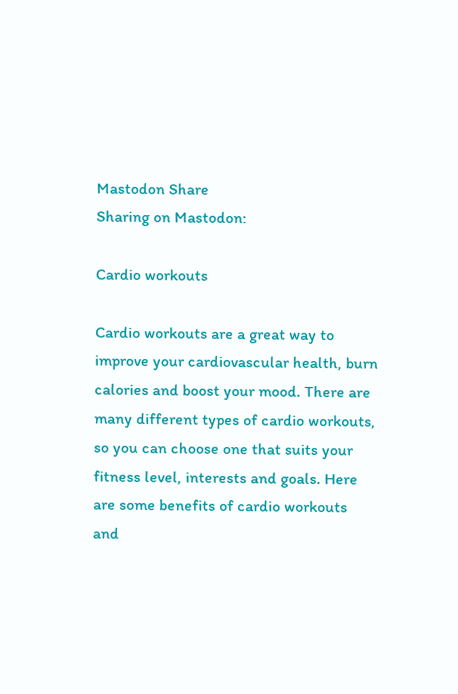Mastodon Share
Sharing on Mastodon:

Cardio workouts

Cardio workouts are a great way to improve your cardiovascular health, burn calories and boost your mood. There are many different types of cardio workouts, so you can choose one that suits your fitness level, interests and goals. Here are some benefits of cardio workouts and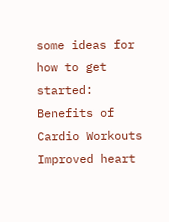some ideas for how to get started:
Benefits of Cardio Workouts
Improved heart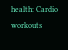health: Cardio workouts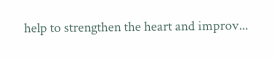help to strengthen the heart and improv...